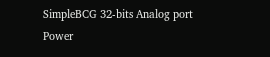SimpleBCG 32-bits Analog port Power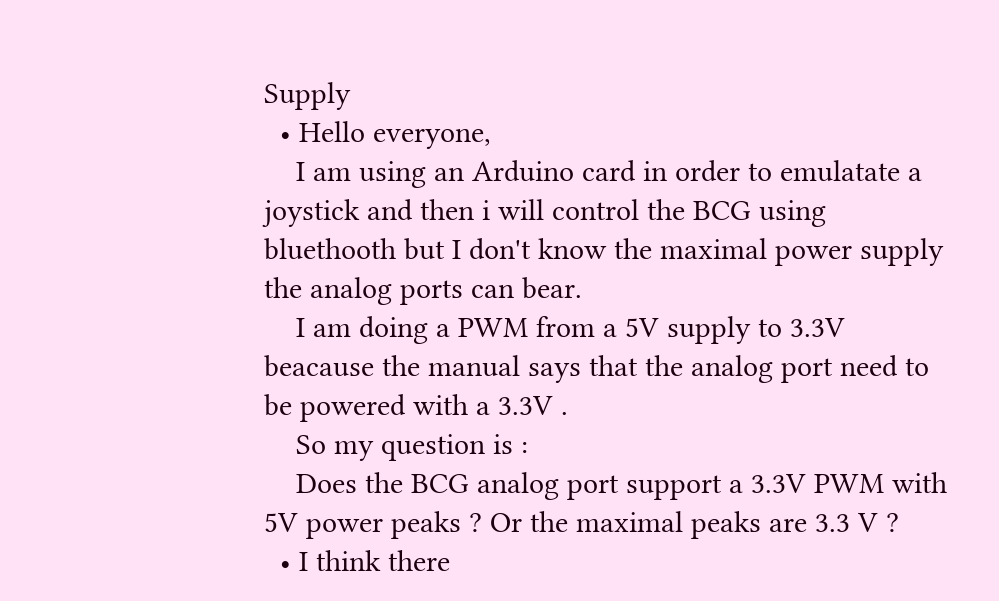Supply
  • Hello everyone,
    I am using an Arduino card in order to emulatate a joystick and then i will control the BCG using bluethooth but I don't know the maximal power supply the analog ports can bear.
    I am doing a PWM from a 5V supply to 3.3V beacause the manual says that the analog port need to be powered with a 3.3V .
    So my question is :
    Does the BCG analog port support a 3.3V PWM with 5V power peaks ? Or the maximal peaks are 3.3 V ?
  • I think there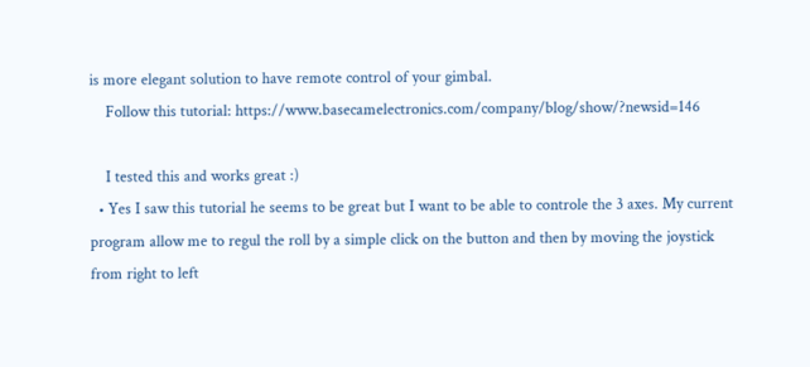is more elegant solution to have remote control of your gimbal.
    Follow this tutorial: https://www.basecamelectronics.com/company/blog/show/?newsid=146

    I tested this and works great :)
  • Yes I saw this tutorial he seems to be great but I want to be able to controle the 3 axes. My current program allow me to regul the roll by a simple click on the button and then by moving the joystick from right to left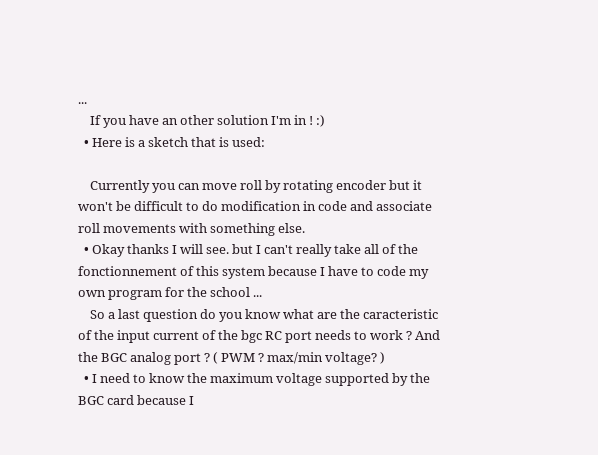...
    If you have an other solution I'm in ! :)
  • Here is a sketch that is used:

    Currently you can move roll by rotating encoder but it won't be difficult to do modification in code and associate roll movements with something else.
  • Okay thanks I will see. but I can't really take all of the fonctionnement of this system because I have to code my own program for the school ...
    So a last question do you know what are the caracteristic of the input current of the bgc RC port needs to work ? And the BGC analog port ? ( PWM ? max/min voltage? )
  • I need to know the maximum voltage supported by the BGC card because I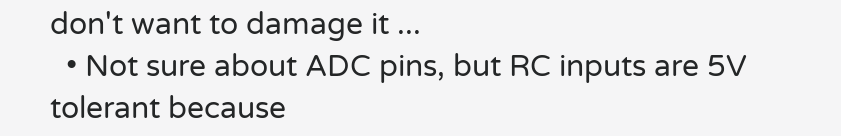don't want to damage it ...
  • Not sure about ADC pins, but RC inputs are 5V tolerant because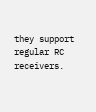they support regular RC receivers.